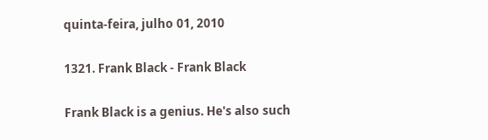quinta-feira, julho 01, 2010

1321. Frank Black - Frank Black

Frank Black is a genius. He's also such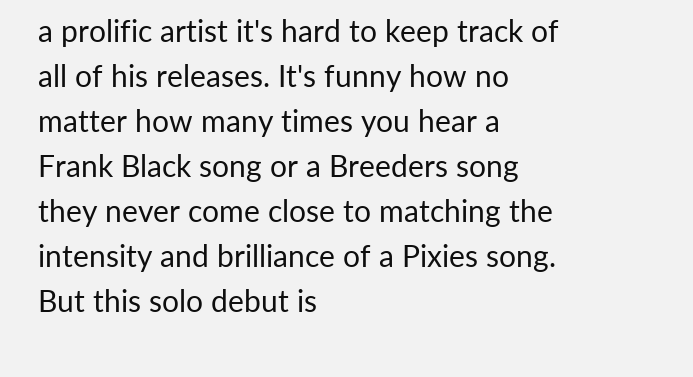a prolific artist it's hard to keep track of all of his releases. It's funny how no matter how many times you hear a Frank Black song or a Breeders song they never come close to matching the intensity and brilliance of a Pixies song. But this solo debut is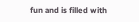fun and is filled with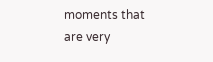moments that are very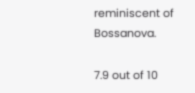reminiscent of Bossanova.

7.9 out of 10